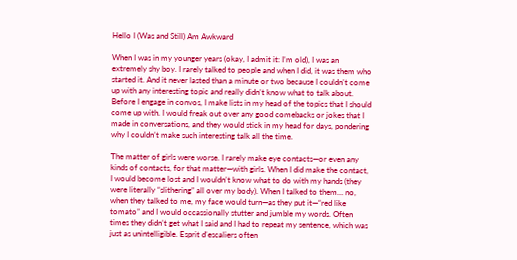Hello I (Was and Still) Am Awkward

When I was in my younger years (okay, I admit it: I’m old), I was an extremely shy boy. I rarely talked to people and when I did, it was them who started it. And it never lasted than a minute or two because I couldn’t come up with any interesting topic and really didn’t know what to talk about. Before I engage in convos, I make lists in my head of the topics that I should come up with. I would freak out over any good comebacks or jokes that I made in conversations, and they would stick in my head for days, pondering why I couldn’t make such interesting talk all the time.

The matter of girls were worse. I rarely make eye contacts—or even any kinds of contacts, for that matter—with girls. When I did make the contact, I would become lost and I wouldn’t know what to do with my hands (they were literally “slithering” all over my body). When I talked to them… no, when they talked to me, my face would turn—as they put it—“red like tomato” and I would occassionally stutter and jumble my words. Often times they didn’t get what I said and I had to repeat my sentence, which was just as unintelligible. Esprit d’escaliers often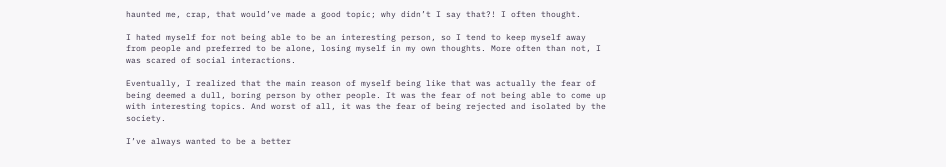haunted me, crap, that would’ve made a good topic; why didn’t I say that?! I often thought.

I hated myself for not being able to be an interesting person, so I tend to keep myself away from people and preferred to be alone, losing myself in my own thoughts. More often than not, I was scared of social interactions.

Eventually, I realized that the main reason of myself being like that was actually the fear of being deemed a dull, boring person by other people. It was the fear of not being able to come up with interesting topics. And worst of all, it was the fear of being rejected and isolated by the society.

I’ve always wanted to be a better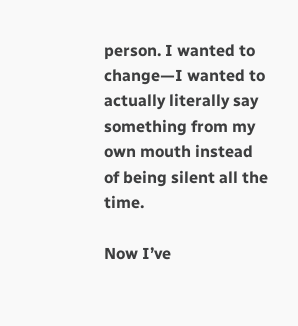person. I wanted to change—I wanted to actually literally say something from my own mouth instead of being silent all the time.

Now I’ve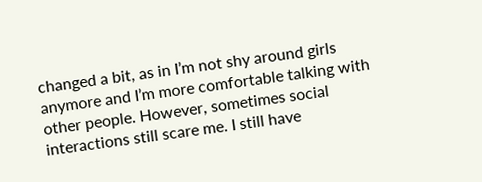changed a bit, as in I’m not shy around girls anymore and I’m more comfortable talking with other people. However, sometimes social interactions still scare me. I still have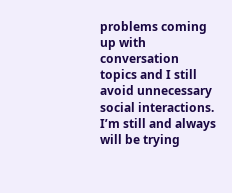problems coming up with conversation topics and I still avoid unnecessary social interactions. I’m still and always will be trying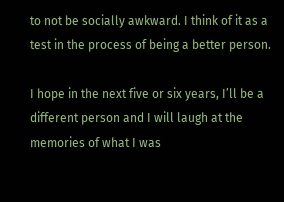to not be socially awkward. I think of it as a test in the process of being a better person.

I hope in the next five or six years, I’ll be a different person and I will laugh at the memories of what I was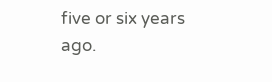five or six years ago.